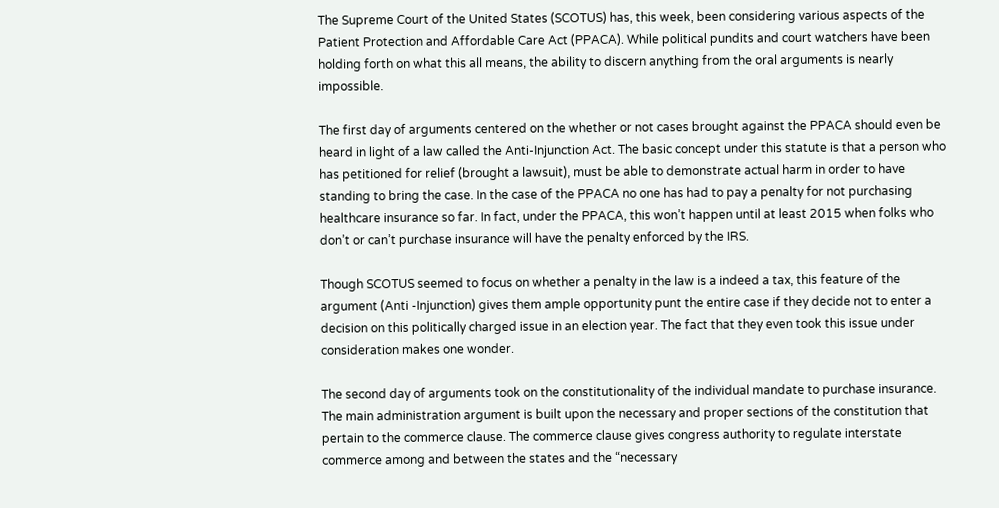The Supreme Court of the United States (SCOTUS) has, this week, been considering various aspects of the Patient Protection and Affordable Care Act (PPACA). While political pundits and court watchers have been holding forth on what this all means, the ability to discern anything from the oral arguments is nearly impossible.

The first day of arguments centered on the whether or not cases brought against the PPACA should even be heard in light of a law called the Anti-Injunction Act. The basic concept under this statute is that a person who has petitioned for relief (brought a lawsuit), must be able to demonstrate actual harm in order to have standing to bring the case. In the case of the PPACA no one has had to pay a penalty for not purchasing healthcare insurance so far. In fact, under the PPACA, this won’t happen until at least 2015 when folks who don’t or can’t purchase insurance will have the penalty enforced by the IRS.

Though SCOTUS seemed to focus on whether a penalty in the law is a indeed a tax, this feature of the argument (Anti -Injunction) gives them ample opportunity punt the entire case if they decide not to enter a decision on this politically charged issue in an election year. The fact that they even took this issue under consideration makes one wonder.

The second day of arguments took on the constitutionality of the individual mandate to purchase insurance. The main administration argument is built upon the necessary and proper sections of the constitution that pertain to the commerce clause. The commerce clause gives congress authority to regulate interstate commerce among and between the states and the “necessary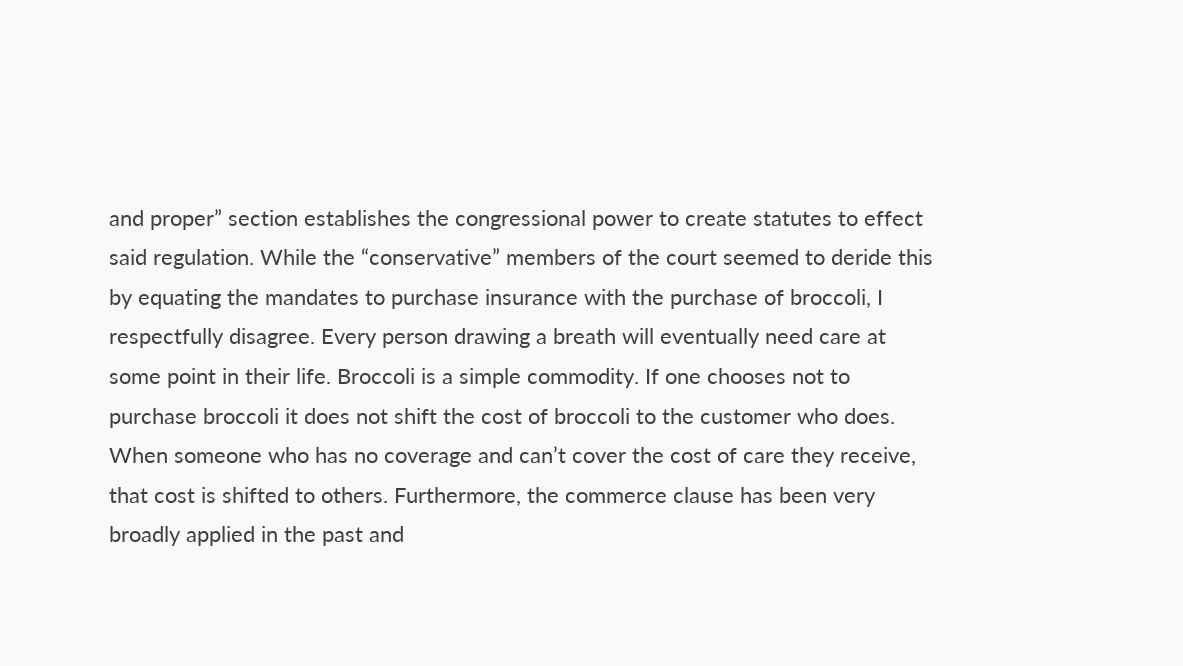and proper” section establishes the congressional power to create statutes to effect said regulation. While the “conservative” members of the court seemed to deride this by equating the mandates to purchase insurance with the purchase of broccoli, I respectfully disagree. Every person drawing a breath will eventually need care at some point in their life. Broccoli is a simple commodity. If one chooses not to purchase broccoli it does not shift the cost of broccoli to the customer who does. When someone who has no coverage and can’t cover the cost of care they receive, that cost is shifted to others. Furthermore, the commerce clause has been very broadly applied in the past and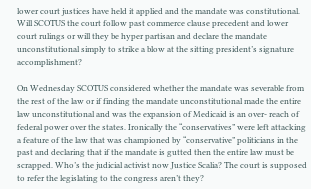lower court justices have held it applied and the mandate was constitutional. Will SCOTUS the court follow past commerce clause precedent and lower court rulings or will they be hyper partisan and declare the mandate unconstitutional simply to strike a blow at the sitting president’s signature accomplishment?

On Wednesday SCOTUS considered whether the mandate was severable from the rest of the law or if finding the mandate unconstitutional made the entire law unconstitutional and was the expansion of Medicaid is an over- reach of federal power over the states. Ironically the “conservatives” were left attacking a feature of the law that was championed by “conservative” politicians in the past and declaring that if the mandate is gutted then the entire law must be scrapped. Who’s the judicial activist now Justice Scalia? The court is supposed to refer the legislating to the congress aren’t they?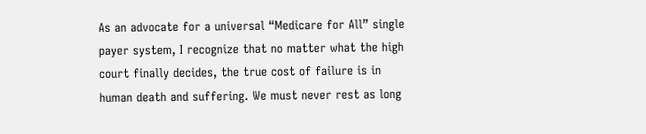As an advocate for a universal “Medicare for All” single payer system, I recognize that no matter what the high court finally decides, the true cost of failure is in human death and suffering. We must never rest as long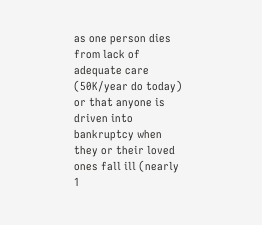as one person dies from lack of adequate care (50K/year do today) or that anyone is driven into bankruptcy when they or their loved ones fall ill (nearly 1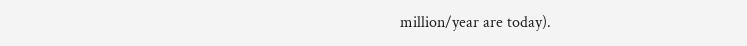million/year are today).